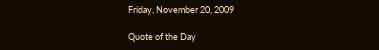Friday, November 20, 2009

Quote of the Day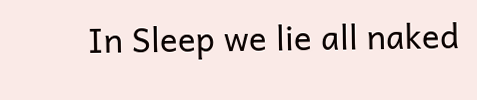In Sleep we lie all naked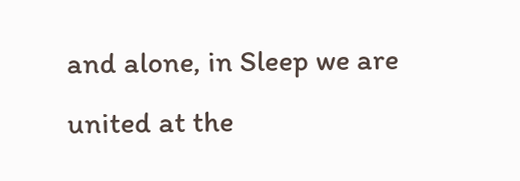and alone, in Sleep we are united at the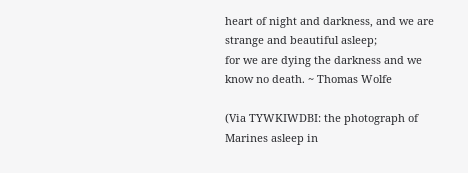heart of night and darkness, and we are strange and beautiful asleep;
for we are dying the darkness and we know no death. ~ Thomas Wolfe

(Via TYWKIWDBI: the photograph of Marines asleep in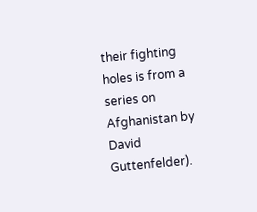their fighting holes is from a series on Afghanistan by David Guttenfelder).